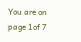You are on page 1of 7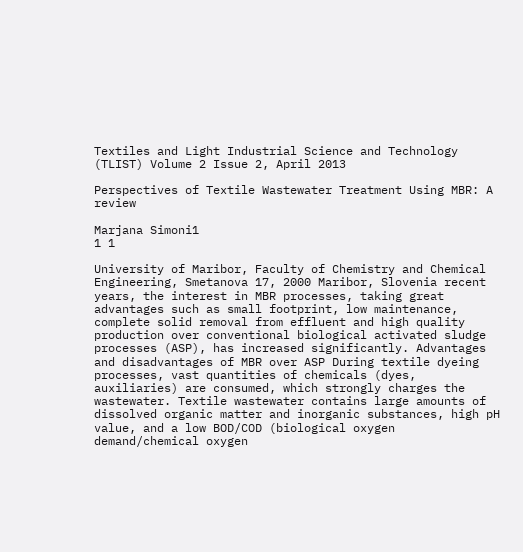Textiles and Light Industrial Science and Technology (TLIST) Volume 2 Issue 2, April 2013

Perspectives of Textile Wastewater Treatment Using MBR: A review

Marjana Simoni1
1 1

University of Maribor, Faculty of Chemistry and Chemical Engineering, Smetanova 17, 2000 Maribor, Slovenia recent years, the interest in MBR processes, taking great advantages such as small footprint, low maintenance, complete solid removal from effluent and high quality production over conventional biological activated sludge processes (ASP), has increased significantly. Advantages and disadvantages of MBR over ASP During textile dyeing processes, vast quantities of chemicals (dyes, auxiliaries) are consumed, which strongly charges the wastewater. Textile wastewater contains large amounts of dissolved organic matter and inorganic substances, high pH value, and a low BOD/COD (biological oxygen demand/chemical oxygen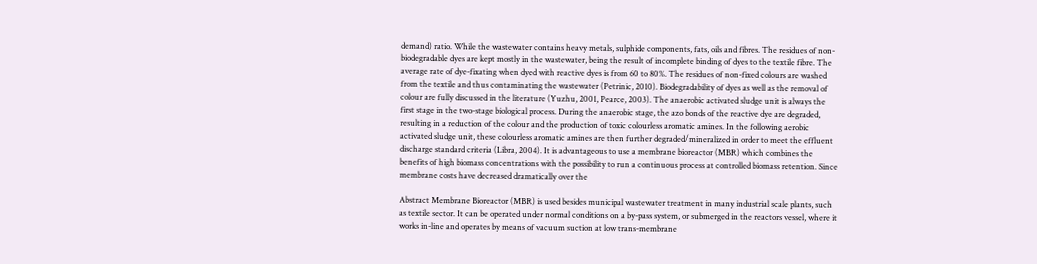demand) ratio. While the wastewater contains heavy metals, sulphide components, fats, oils and fibres. The residues of non-biodegradable dyes are kept mostly in the wastewater, being the result of incomplete binding of dyes to the textile fibre. The average rate of dye-fixating when dyed with reactive dyes is from 60 to 80%. The residues of non-fixed colours are washed from the textile and thus contaminating the wastewater (Petrinic, 2010). Biodegradability of dyes as well as the removal of colour are fully discussed in the literature (Yuzhu, 2001, Pearce, 2003). The anaerobic activated sludge unit is always the first stage in the two-stage biological process. During the anaerobic stage, the azo bonds of the reactive dye are degraded, resulting in a reduction of the colour and the production of toxic colourless aromatic amines. In the following aerobic activated sludge unit, these colourless aromatic amines are then further degraded/mineralized in order to meet the effluent discharge standard criteria (Libra, 2004). It is advantageous to use a membrane bioreactor (MBR) which combines the benefits of high biomass concentrations with the possibility to run a continuous process at controlled biomass retention. Since membrane costs have decreased dramatically over the

Abstract Membrane Bioreactor (MBR) is used besides municipal wastewater treatment in many industrial scale plants, such as textile sector. It can be operated under normal conditions on a by-pass system, or submerged in the reactors vessel, where it works in-line and operates by means of vacuum suction at low trans-membrane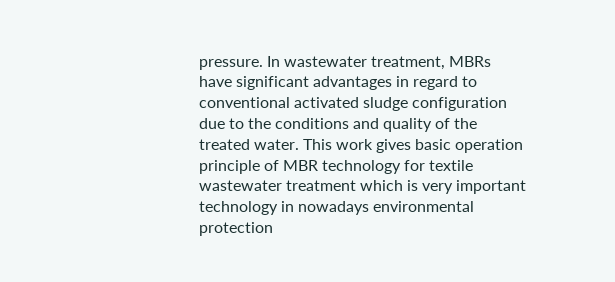pressure. In wastewater treatment, MBRs have significant advantages in regard to conventional activated sludge configuration due to the conditions and quality of the treated water. This work gives basic operation principle of MBR technology for textile wastewater treatment which is very important technology in nowadays environmental protection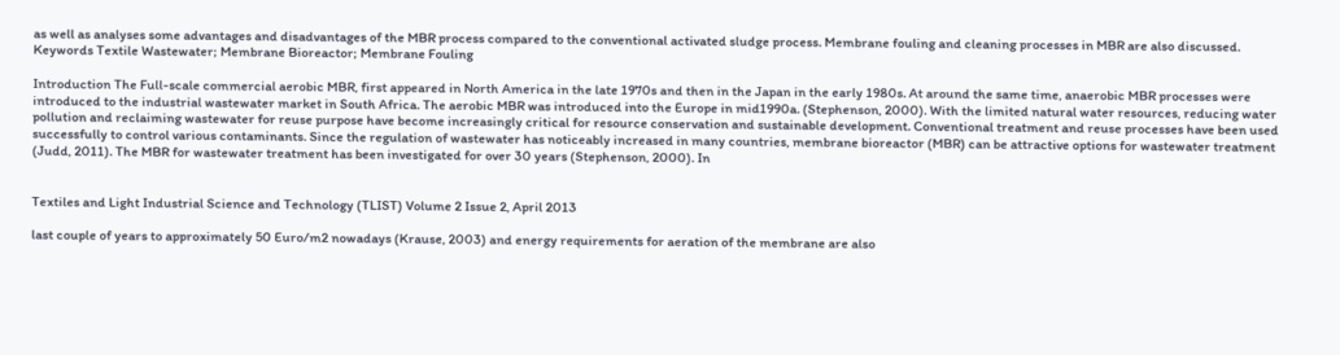as well as analyses some advantages and disadvantages of the MBR process compared to the conventional activated sludge process. Membrane fouling and cleaning processes in MBR are also discussed. Keywords Textile Wastewater; Membrane Bioreactor; Membrane Fouling

Introduction The Full-scale commercial aerobic MBR, first appeared in North America in the late 1970s and then in the Japan in the early 1980s. At around the same time, anaerobic MBR processes were introduced to the industrial wastewater market in South Africa. The aerobic MBR was introduced into the Europe in mid1990a. (Stephenson, 2000). With the limited natural water resources, reducing water pollution and reclaiming wastewater for reuse purpose have become increasingly critical for resource conservation and sustainable development. Conventional treatment and reuse processes have been used successfully to control various contaminants. Since the regulation of wastewater has noticeably increased in many countries, membrane bioreactor (MBR) can be attractive options for wastewater treatment (Judd, 2011). The MBR for wastewater treatment has been investigated for over 30 years (Stephenson, 2000). In


Textiles and Light Industrial Science and Technology (TLIST) Volume 2 Issue 2, April 2013

last couple of years to approximately 50 Euro/m2 nowadays (Krause, 2003) and energy requirements for aeration of the membrane are also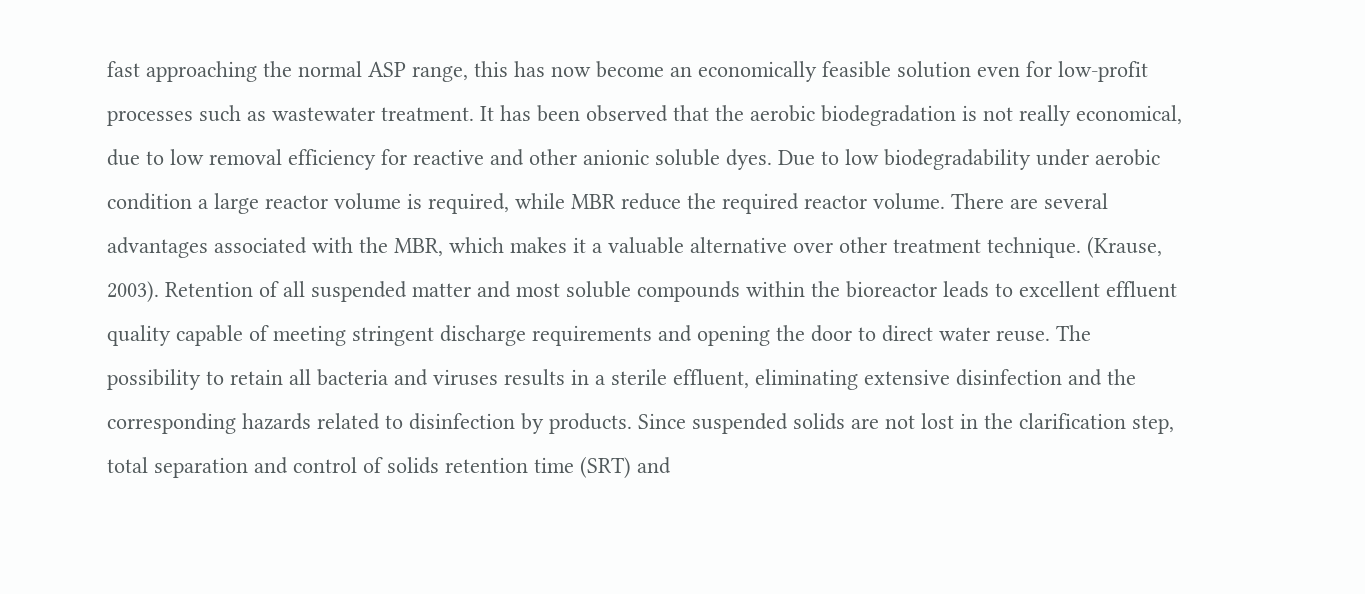fast approaching the normal ASP range, this has now become an economically feasible solution even for low-profit processes such as wastewater treatment. It has been observed that the aerobic biodegradation is not really economical, due to low removal efficiency for reactive and other anionic soluble dyes. Due to low biodegradability under aerobic condition a large reactor volume is required, while MBR reduce the required reactor volume. There are several advantages associated with the MBR, which makes it a valuable alternative over other treatment technique. (Krause, 2003). Retention of all suspended matter and most soluble compounds within the bioreactor leads to excellent effluent quality capable of meeting stringent discharge requirements and opening the door to direct water reuse. The possibility to retain all bacteria and viruses results in a sterile effluent, eliminating extensive disinfection and the corresponding hazards related to disinfection by products. Since suspended solids are not lost in the clarification step, total separation and control of solids retention time (SRT) and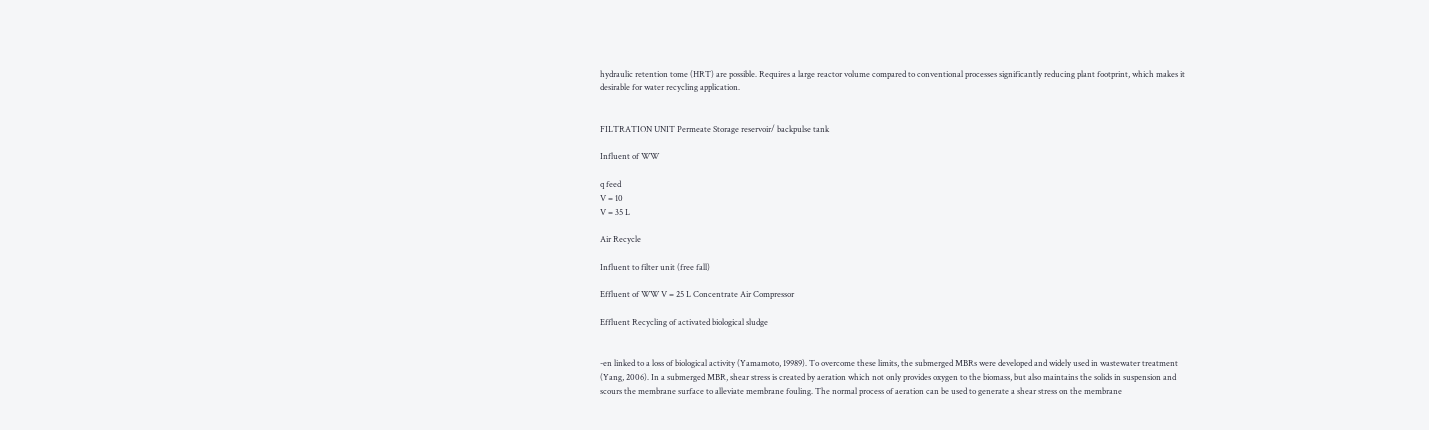hydraulic retention tome (HRT) are possible. Requires a large reactor volume compared to conventional processes significantly reducing plant footprint, which makes it desirable for water recycling application.


FILTRATION UNIT Permeate Storage reservoir/ backpulse tank

Influent of WW

q feed
V = 10
V = 35 L

Air Recycle

Influent to filter unit (free fall)

Effluent of WW V = 25 L Concentrate Air Compressor

Effluent Recycling of activated biological sludge


-en linked to a loss of biological activity (Yamamoto, 19989). To overcome these limits, the submerged MBRs were developed and widely used in wastewater treatment (Yang, 2006). In a submerged MBR, shear stress is created by aeration which not only provides oxygen to the biomass, but also maintains the solids in suspension and scours the membrane surface to alleviate membrane fouling. The normal process of aeration can be used to generate a shear stress on the membrane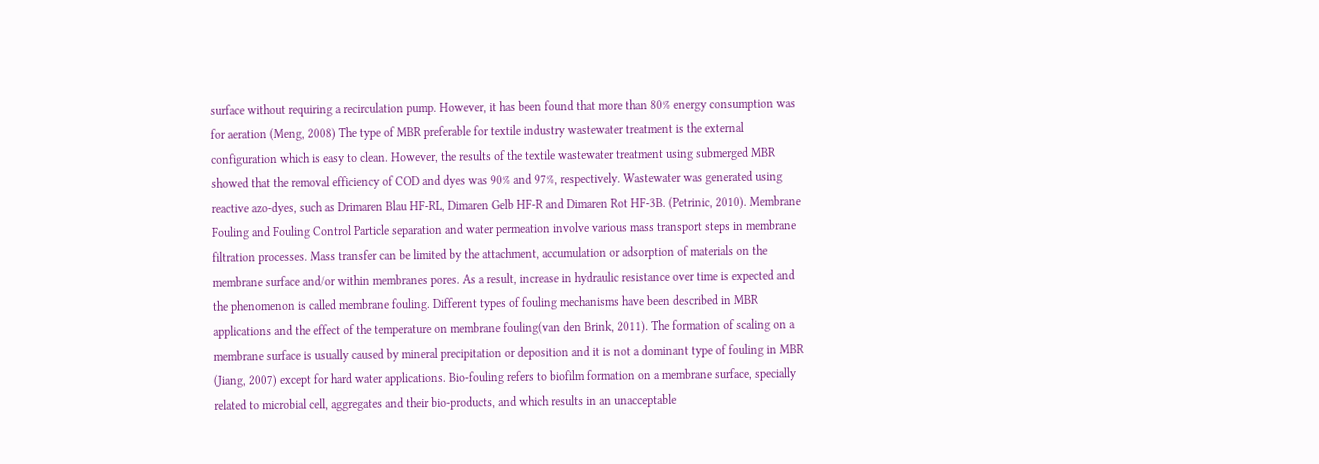surface without requiring a recirculation pump. However, it has been found that more than 80% energy consumption was for aeration (Meng, 2008) The type of MBR preferable for textile industry wastewater treatment is the external configuration which is easy to clean. However, the results of the textile wastewater treatment using submerged MBR showed that the removal efficiency of COD and dyes was 90% and 97%, respectively. Wastewater was generated using reactive azo-dyes, such as Drimaren Blau HF-RL, Dimaren Gelb HF-R and Dimaren Rot HF-3B. (Petrinic, 2010). Membrane Fouling and Fouling Control Particle separation and water permeation involve various mass transport steps in membrane filtration processes. Mass transfer can be limited by the attachment, accumulation or adsorption of materials on the membrane surface and/or within membranes pores. As a result, increase in hydraulic resistance over time is expected and the phenomenon is called membrane fouling. Different types of fouling mechanisms have been described in MBR applications and the effect of the temperature on membrane fouling(van den Brink, 2011). The formation of scaling on a membrane surface is usually caused by mineral precipitation or deposition and it is not a dominant type of fouling in MBR (Jiang, 2007) except for hard water applications. Bio-fouling refers to biofilm formation on a membrane surface, specially related to microbial cell, aggregates and their bio-products, and which results in an unacceptable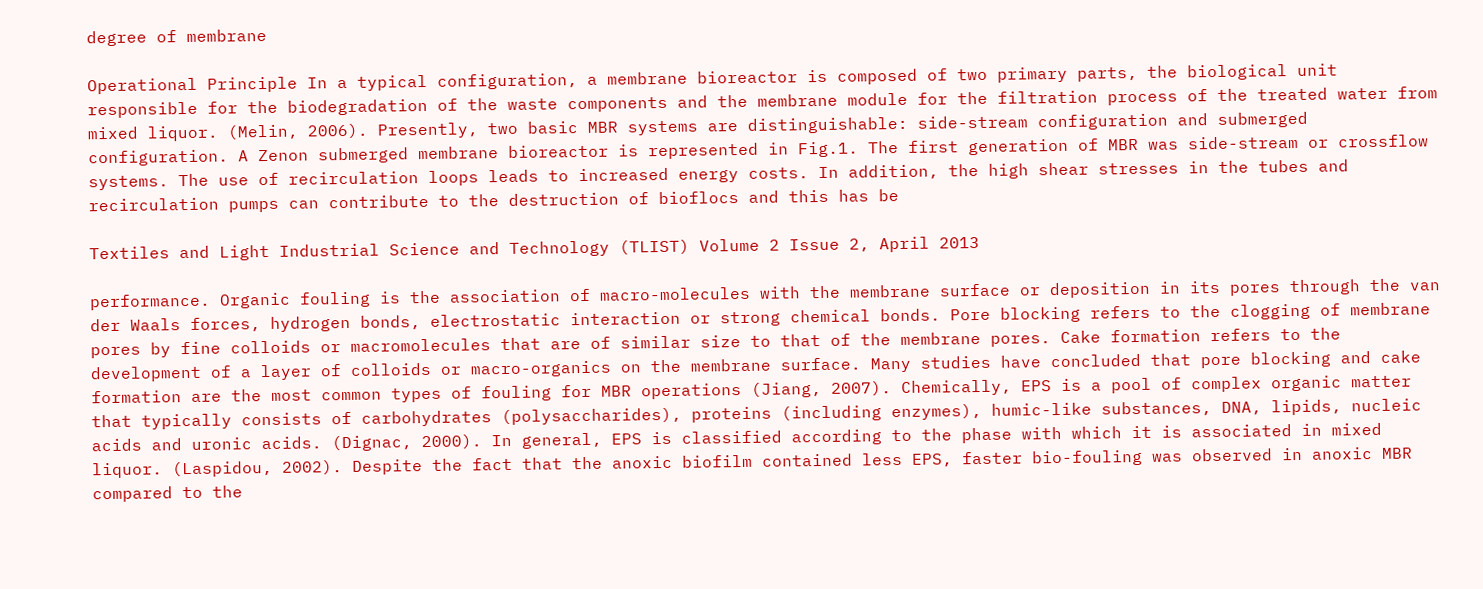degree of membrane

Operational Principle In a typical configuration, a membrane bioreactor is composed of two primary parts, the biological unit responsible for the biodegradation of the waste components and the membrane module for the filtration process of the treated water from mixed liquor. (Melin, 2006). Presently, two basic MBR systems are distinguishable: side-stream configuration and submerged configuration. A Zenon submerged membrane bioreactor is represented in Fig.1. The first generation of MBR was side-stream or crossflow systems. The use of recirculation loops leads to increased energy costs. In addition, the high shear stresses in the tubes and recirculation pumps can contribute to the destruction of bioflocs and this has be

Textiles and Light Industrial Science and Technology (TLIST) Volume 2 Issue 2, April 2013

performance. Organic fouling is the association of macro-molecules with the membrane surface or deposition in its pores through the van der Waals forces, hydrogen bonds, electrostatic interaction or strong chemical bonds. Pore blocking refers to the clogging of membrane pores by fine colloids or macromolecules that are of similar size to that of the membrane pores. Cake formation refers to the development of a layer of colloids or macro-organics on the membrane surface. Many studies have concluded that pore blocking and cake formation are the most common types of fouling for MBR operations (Jiang, 2007). Chemically, EPS is a pool of complex organic matter that typically consists of carbohydrates (polysaccharides), proteins (including enzymes), humic-like substances, DNA, lipids, nucleic acids and uronic acids. (Dignac, 2000). In general, EPS is classified according to the phase with which it is associated in mixed liquor. (Laspidou, 2002). Despite the fact that the anoxic biofilm contained less EPS, faster bio-fouling was observed in anoxic MBR compared to the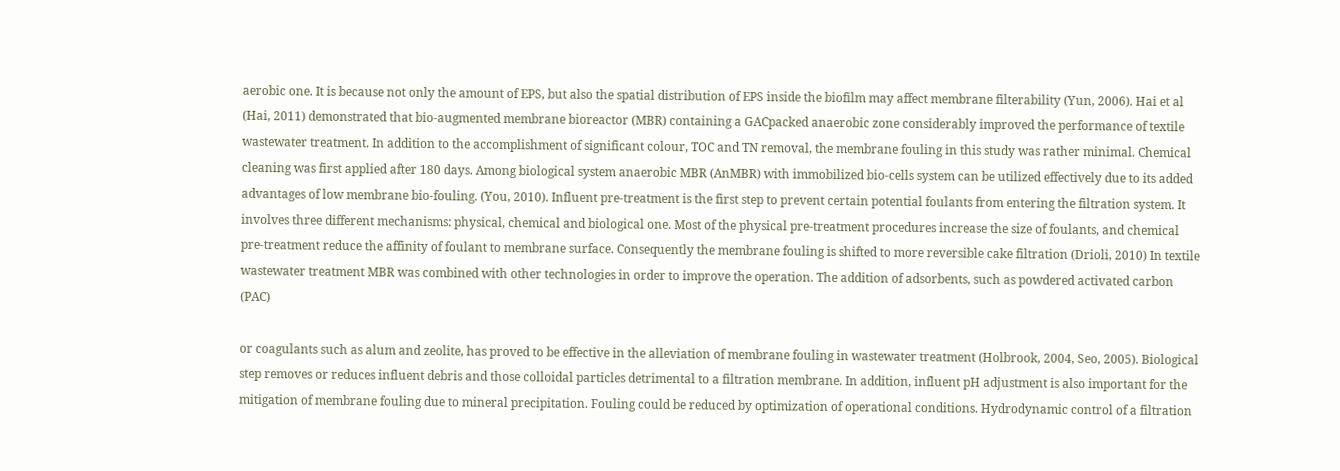aerobic one. It is because not only the amount of EPS, but also the spatial distribution of EPS inside the biofilm may affect membrane filterability (Yun, 2006). Hai et al (Hai, 2011) demonstrated that bio-augmented membrane bioreactor (MBR) containing a GACpacked anaerobic zone considerably improved the performance of textile wastewater treatment. In addition to the accomplishment of significant colour, TOC and TN removal, the membrane fouling in this study was rather minimal. Chemical cleaning was first applied after 180 days. Among biological system anaerobic MBR (AnMBR) with immobilized bio-cells system can be utilized effectively due to its added advantages of low membrane bio-fouling. (You, 2010). Influent pre-treatment is the first step to prevent certain potential foulants from entering the filtration system. It involves three different mechanisms: physical, chemical and biological one. Most of the physical pre-treatment procedures increase the size of foulants, and chemical pre-treatment reduce the affinity of foulant to membrane surface. Consequently the membrane fouling is shifted to more reversible cake filtration (Drioli, 2010) In textile wastewater treatment MBR was combined with other technologies in order to improve the operation. The addition of adsorbents, such as powdered activated carbon (PAC)

or coagulants such as alum and zeolite, has proved to be effective in the alleviation of membrane fouling in wastewater treatment (Holbrook, 2004, Seo, 2005). Biological step removes or reduces influent debris and those colloidal particles detrimental to a filtration membrane. In addition, influent pH adjustment is also important for the mitigation of membrane fouling due to mineral precipitation. Fouling could be reduced by optimization of operational conditions. Hydrodynamic control of a filtration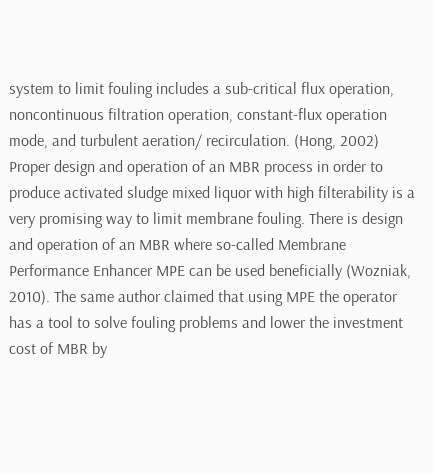system to limit fouling includes a sub-critical flux operation, noncontinuous filtration operation, constant-flux operation mode, and turbulent aeration/ recirculation. (Hong, 2002) Proper design and operation of an MBR process in order to produce activated sludge mixed liquor with high filterability is a very promising way to limit membrane fouling. There is design and operation of an MBR where so-called Membrane Performance Enhancer MPE can be used beneficially (Wozniak, 2010). The same author claimed that using MPE the operator has a tool to solve fouling problems and lower the investment cost of MBR by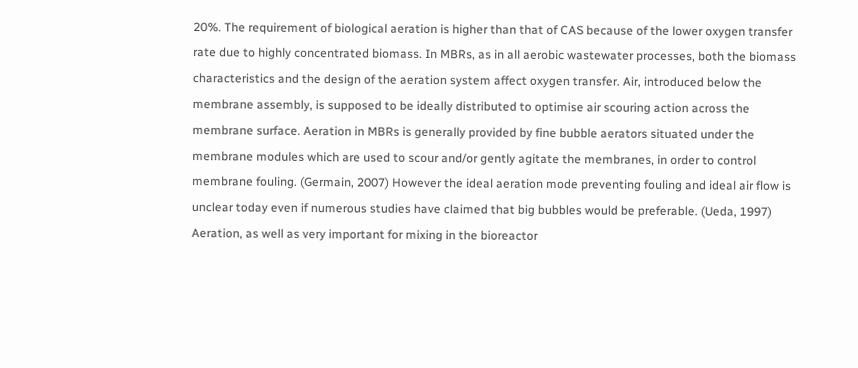20%. The requirement of biological aeration is higher than that of CAS because of the lower oxygen transfer rate due to highly concentrated biomass. In MBRs, as in all aerobic wastewater processes, both the biomass characteristics and the design of the aeration system affect oxygen transfer. Air, introduced below the membrane assembly, is supposed to be ideally distributed to optimise air scouring action across the membrane surface. Aeration in MBRs is generally provided by fine bubble aerators situated under the membrane modules which are used to scour and/or gently agitate the membranes, in order to control membrane fouling. (Germain, 2007) However the ideal aeration mode preventing fouling and ideal air flow is unclear today even if numerous studies have claimed that big bubbles would be preferable. (Ueda, 1997) Aeration, as well as very important for mixing in the bioreactor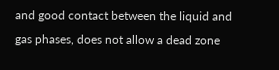and good contact between the liquid and gas phases, does not allow a dead zone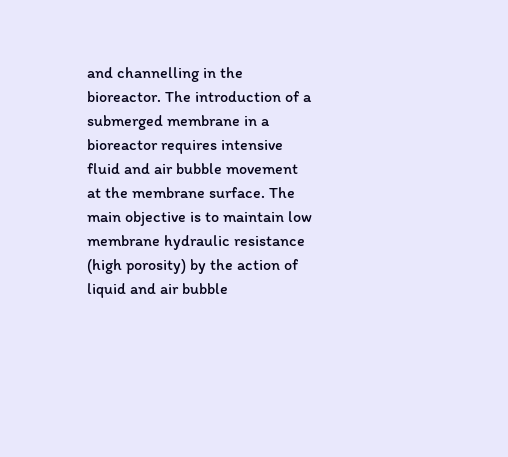and channelling in the bioreactor. The introduction of a submerged membrane in a bioreactor requires intensive fluid and air bubble movement at the membrane surface. The main objective is to maintain low membrane hydraulic resistance (high porosity) by the action of liquid and air bubble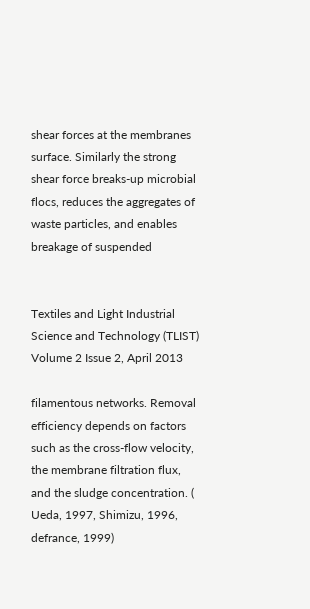shear forces at the membranes surface. Similarly the strong shear force breaks-up microbial flocs, reduces the aggregates of waste particles, and enables breakage of suspended


Textiles and Light Industrial Science and Technology (TLIST) Volume 2 Issue 2, April 2013

filamentous networks. Removal efficiency depends on factors such as the cross-flow velocity, the membrane filtration flux, and the sludge concentration. ( Ueda, 1997, Shimizu, 1996, defrance, 1999)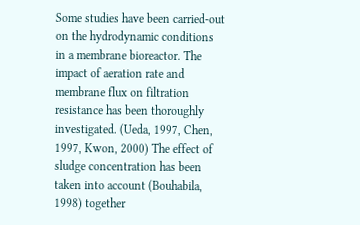Some studies have been carried-out on the hydrodynamic conditions in a membrane bioreactor. The impact of aeration rate and membrane flux on filtration resistance has been thoroughly investigated. (Ueda, 1997, Chen, 1997, Kwon, 2000) The effect of sludge concentration has been taken into account (Bouhabila, 1998) together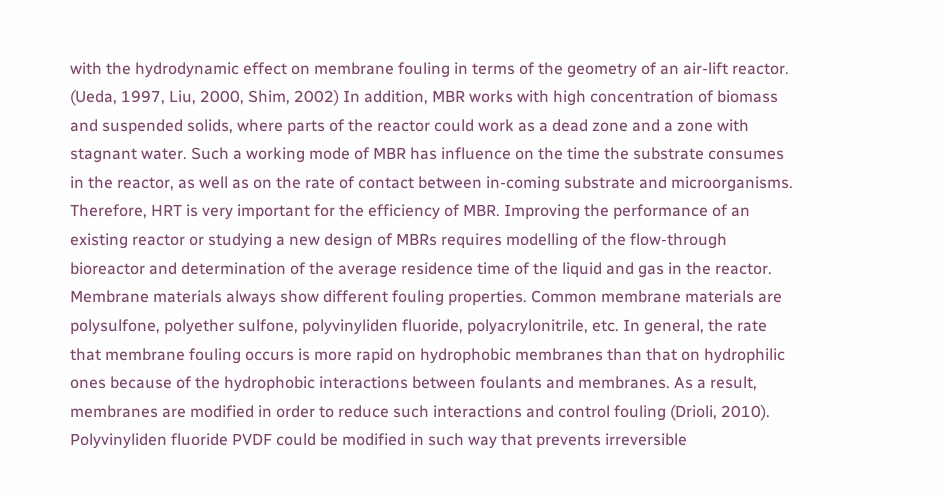with the hydrodynamic effect on membrane fouling in terms of the geometry of an air-lift reactor. (Ueda, 1997, Liu, 2000, Shim, 2002) In addition, MBR works with high concentration of biomass and suspended solids, where parts of the reactor could work as a dead zone and a zone with stagnant water. Such a working mode of MBR has influence on the time the substrate consumes in the reactor, as well as on the rate of contact between in-coming substrate and microorganisms. Therefore, HRT is very important for the efficiency of MBR. Improving the performance of an existing reactor or studying a new design of MBRs requires modelling of the flow-through bioreactor and determination of the average residence time of the liquid and gas in the reactor. Membrane materials always show different fouling properties. Common membrane materials are polysulfone, polyether sulfone, polyvinyliden fluoride, polyacrylonitrile, etc. In general, the rate that membrane fouling occurs is more rapid on hydrophobic membranes than that on hydrophilic ones because of the hydrophobic interactions between foulants and membranes. As a result, membranes are modified in order to reduce such interactions and control fouling (Drioli, 2010). Polyvinyliden fluoride PVDF could be modified in such way that prevents irreversible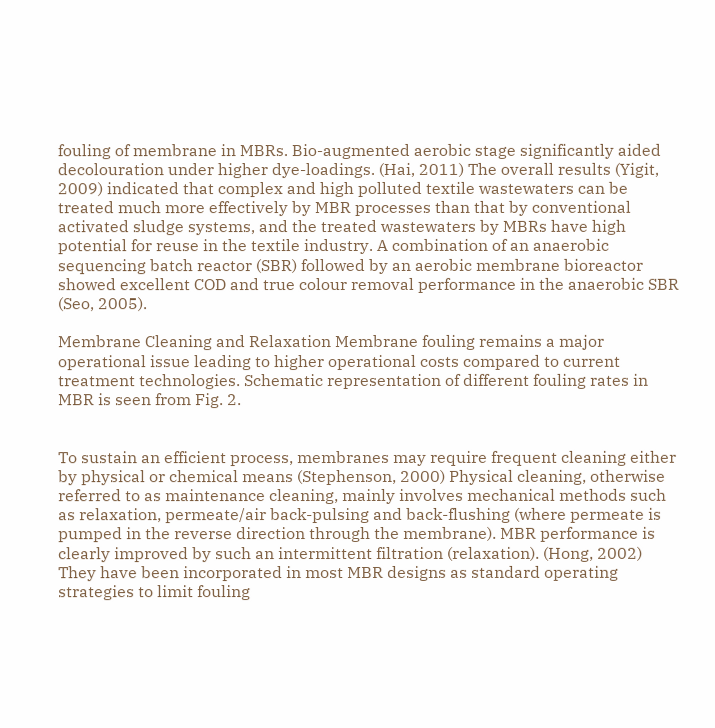fouling of membrane in MBRs. Bio-augmented aerobic stage significantly aided decolouration under higher dye-loadings. (Hai, 2011) The overall results (Yigit, 2009) indicated that complex and high polluted textile wastewaters can be treated much more effectively by MBR processes than that by conventional activated sludge systems, and the treated wastewaters by MBRs have high potential for reuse in the textile industry. A combination of an anaerobic sequencing batch reactor (SBR) followed by an aerobic membrane bioreactor showed excellent COD and true colour removal performance in the anaerobic SBR (Seo, 2005).

Membrane Cleaning and Relaxation Membrane fouling remains a major operational issue leading to higher operational costs compared to current treatment technologies. Schematic representation of different fouling rates in MBR is seen from Fig. 2.


To sustain an efficient process, membranes may require frequent cleaning either by physical or chemical means (Stephenson, 2000) Physical cleaning, otherwise referred to as maintenance cleaning, mainly involves mechanical methods such as relaxation, permeate/air back-pulsing and back-flushing (where permeate is pumped in the reverse direction through the membrane). MBR performance is clearly improved by such an intermittent filtration (relaxation). (Hong, 2002) They have been incorporated in most MBR designs as standard operating strategies to limit fouling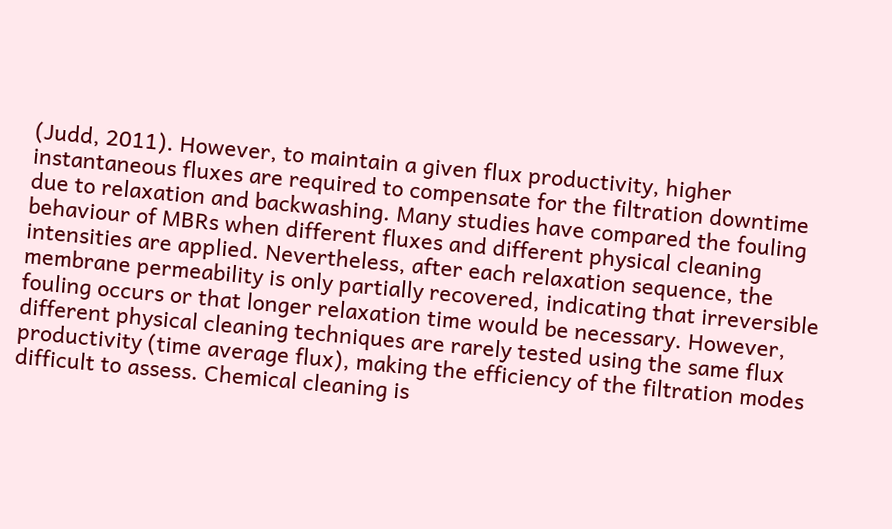(Judd, 2011). However, to maintain a given flux productivity, higher instantaneous fluxes are required to compensate for the filtration downtime due to relaxation and backwashing. Many studies have compared the fouling behaviour of MBRs when different fluxes and different physical cleaning intensities are applied. Nevertheless, after each relaxation sequence, the membrane permeability is only partially recovered, indicating that irreversible fouling occurs or that longer relaxation time would be necessary. However, different physical cleaning techniques are rarely tested using the same flux productivity (time average flux), making the efficiency of the filtration modes difficult to assess. Chemical cleaning is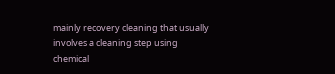mainly recovery cleaning that usually involves a cleaning step using chemical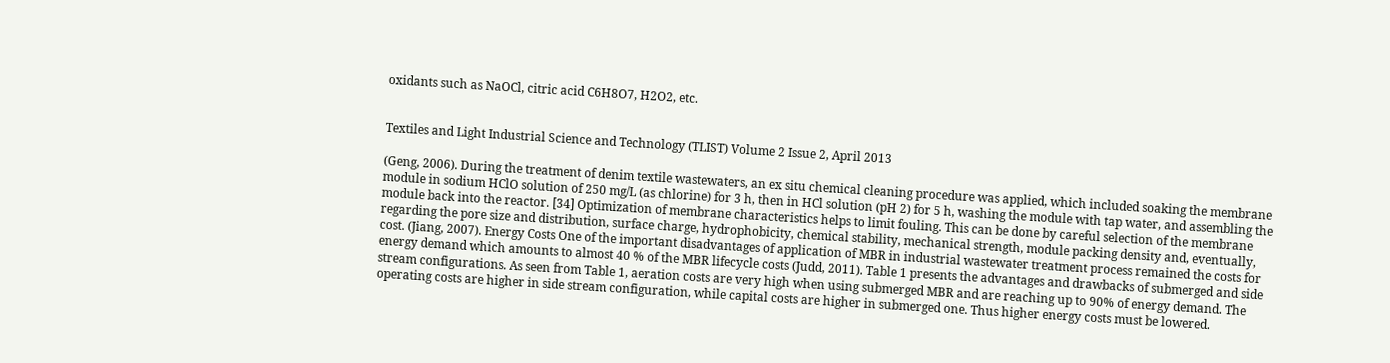oxidants such as NaOCl, citric acid C6H8O7, H2O2, etc.


Textiles and Light Industrial Science and Technology (TLIST) Volume 2 Issue 2, April 2013

(Geng, 2006). During the treatment of denim textile wastewaters, an ex situ chemical cleaning procedure was applied, which included soaking the membrane module in sodium HClO solution of 250 mg/L (as chlorine) for 3 h, then in HCl solution (pH 2) for 5 h, washing the module with tap water, and assembling the module back into the reactor. [34] Optimization of membrane characteristics helps to limit fouling. This can be done by careful selection of the membrane regarding the pore size and distribution, surface charge, hydrophobicity, chemical stability, mechanical strength, module packing density and, eventually, cost. (Jiang, 2007). Energy Costs One of the important disadvantages of application of MBR in industrial wastewater treatment process remained the costs for energy demand which amounts to almost 40 % of the MBR lifecycle costs (Judd, 2011). Table 1 presents the advantages and drawbacks of submerged and side stream configurations. As seen from Table 1, aeration costs are very high when using submerged MBR and are reaching up to 90% of energy demand. The operating costs are higher in side stream configuration, while capital costs are higher in submerged one. Thus higher energy costs must be lowered.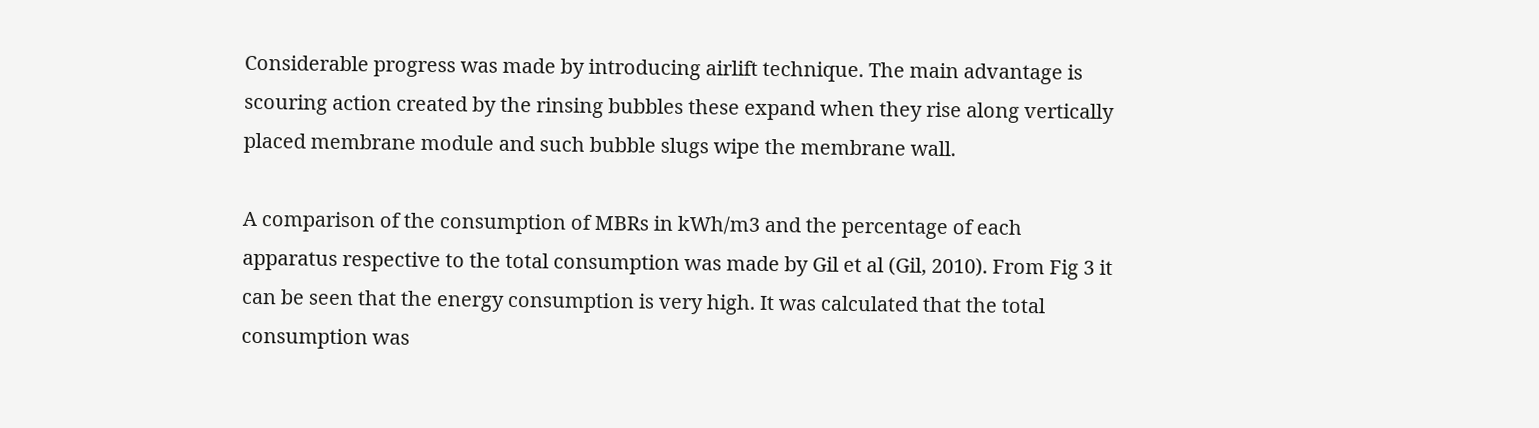Considerable progress was made by introducing airlift technique. The main advantage is scouring action created by the rinsing bubbles these expand when they rise along vertically placed membrane module and such bubble slugs wipe the membrane wall.

A comparison of the consumption of MBRs in kWh/m3 and the percentage of each apparatus respective to the total consumption was made by Gil et al (Gil, 2010). From Fig 3 it can be seen that the energy consumption is very high. It was calculated that the total consumption was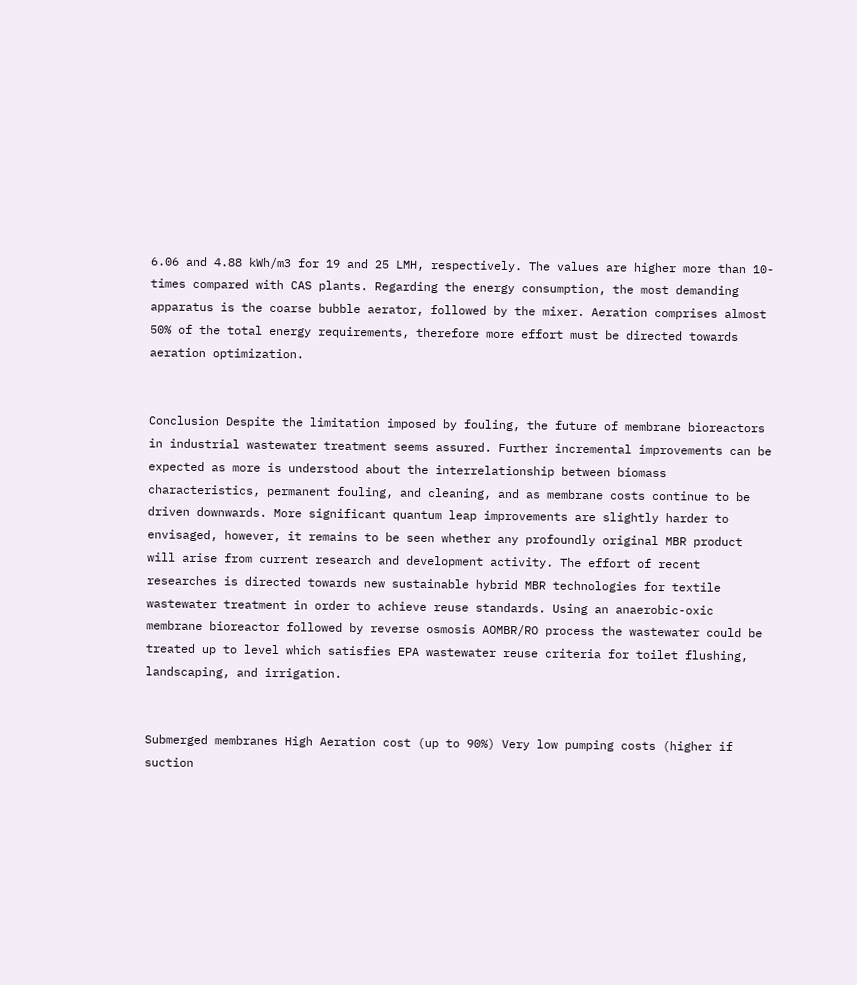6.06 and 4.88 kWh/m3 for 19 and 25 LMH, respectively. The values are higher more than 10-times compared with CAS plants. Regarding the energy consumption, the most demanding apparatus is the coarse bubble aerator, followed by the mixer. Aeration comprises almost 50% of the total energy requirements, therefore more effort must be directed towards aeration optimization.


Conclusion Despite the limitation imposed by fouling, the future of membrane bioreactors in industrial wastewater treatment seems assured. Further incremental improvements can be expected as more is understood about the interrelationship between biomass characteristics, permanent fouling, and cleaning, and as membrane costs continue to be driven downwards. More significant quantum leap improvements are slightly harder to envisaged, however, it remains to be seen whether any profoundly original MBR product will arise from current research and development activity. The effort of recent researches is directed towards new sustainable hybrid MBR technologies for textile wastewater treatment in order to achieve reuse standards. Using an anaerobic-oxic membrane bioreactor followed by reverse osmosis AOMBR/RO process the wastewater could be treated up to level which satisfies EPA wastewater reuse criteria for toilet flushing, landscaping, and irrigation.


Submerged membranes High Aeration cost (up to 90%) Very low pumping costs (higher if suction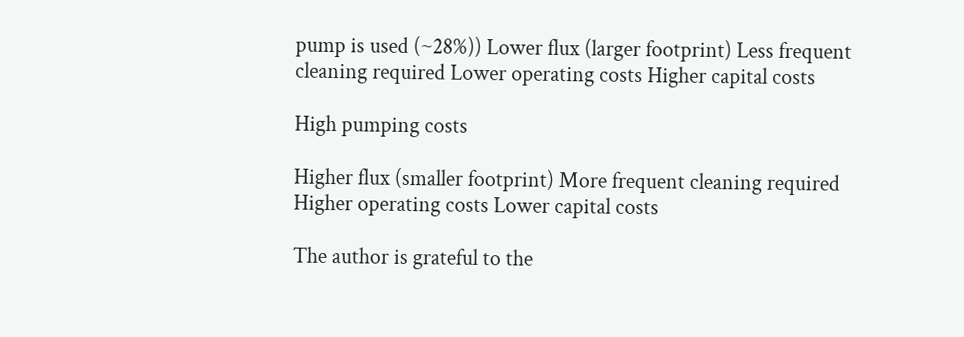pump is used (~28%)) Lower flux (larger footprint) Less frequent cleaning required Lower operating costs Higher capital costs

High pumping costs

Higher flux (smaller footprint) More frequent cleaning required Higher operating costs Lower capital costs

The author is grateful to the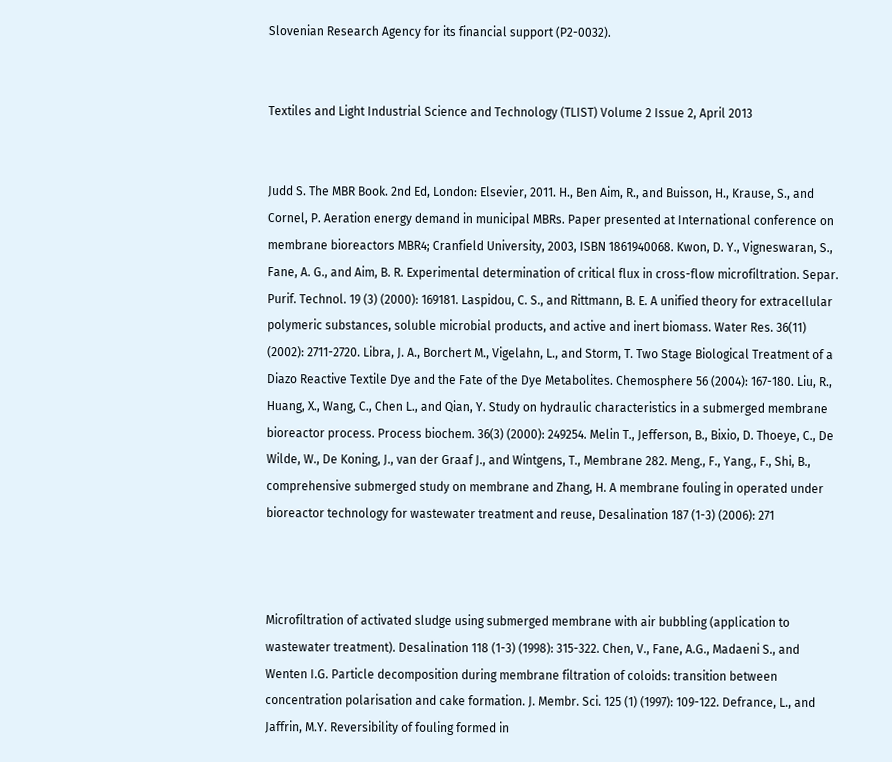Slovenian Research Agency for its financial support (P2-0032).


Textiles and Light Industrial Science and Technology (TLIST) Volume 2 Issue 2, April 2013


Judd S. The MBR Book. 2nd Ed, London: Elsevier, 2011. H., Ben Aim, R., and Buisson, H., Krause, S., and Cornel, P. Aeration energy demand in municipal MBRs. Paper presented at International conference on membrane bioreactors MBR4; Cranfield University, 2003, ISBN 1861940068. Kwon, D. Y., Vigneswaran, S., Fane, A. G., and Aim, B. R. Experimental determination of critical flux in cross-flow microfiltration. Separ. Purif. Technol. 19 (3) (2000): 169181. Laspidou, C. S., and Rittmann, B. E. A unified theory for extracellular polymeric substances, soluble microbial products, and active and inert biomass. Water Res. 36(11) (2002): 2711-2720. Libra, J. A., Borchert M., Vigelahn, L., and Storm, T. Two Stage Biological Treatment of a Diazo Reactive Textile Dye and the Fate of the Dye Metabolites. Chemosphere 56 (2004): 167-180. Liu, R., Huang, X., Wang, C., Chen L., and Qian, Y. Study on hydraulic characteristics in a submerged membrane bioreactor process. Process biochem. 36(3) (2000): 249254. Melin T., Jefferson, B., Bixio, D. Thoeye, C., De Wilde, W., De Koning, J., van der Graaf J., and Wintgens, T., Membrane 282. Meng., F., Yang., F., Shi, B., comprehensive submerged study on membrane and Zhang, H. A membrane fouling in operated under bioreactor technology for wastewater treatment and reuse, Desalination 187 (1-3) (2006): 271



Microfiltration of activated sludge using submerged membrane with air bubbling (application to wastewater treatment). Desalination 118 (1-3) (1998): 315-322. Chen, V., Fane, A.G., Madaeni S., and Wenten I.G. Particle decomposition during membrane filtration of coloids: transition between concentration polarisation and cake formation. J. Membr. Sci. 125 (1) (1997): 109-122. Defrance, L., and Jaffrin, M.Y. Reversibility of fouling formed in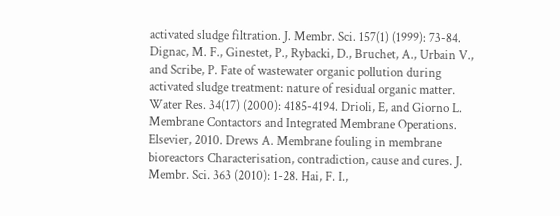activated sludge filtration. J. Membr. Sci. 157(1) (1999): 73-84. Dignac, M. F., Ginestet, P., Rybacki, D., Bruchet, A., Urbain V., and Scribe, P. Fate of wastewater organic pollution during activated sludge treatment: nature of residual organic matter. Water Res. 34(17) (2000): 4185-4194. Drioli, E, and Giorno L. Membrane Contactors and Integrated Membrane Operations. Elsevier, 2010. Drews A. Membrane fouling in membrane bioreactors Characterisation, contradiction, cause and cures. J. Membr. Sci. 363 (2010): 1-28. Hai, F. I.,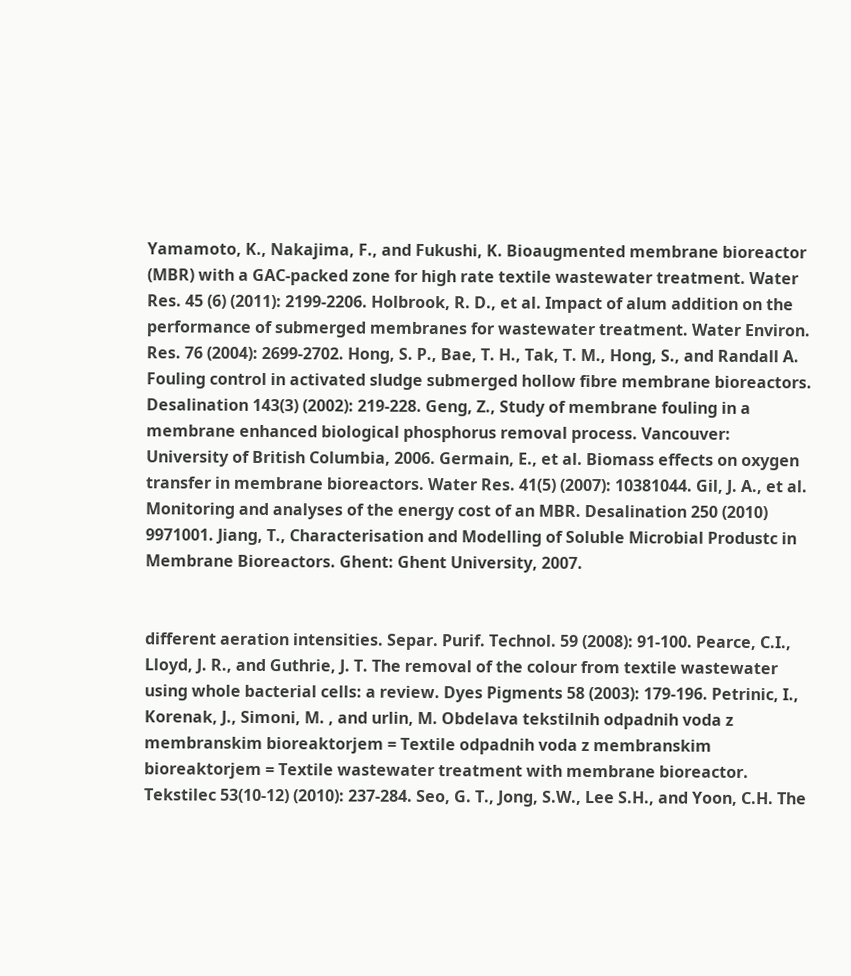Yamamoto, K., Nakajima, F., and Fukushi, K. Bioaugmented membrane bioreactor (MBR) with a GAC-packed zone for high rate textile wastewater treatment. Water Res. 45 (6) (2011): 2199-2206. Holbrook, R. D., et al. Impact of alum addition on the performance of submerged membranes for wastewater treatment. Water Environ. Res. 76 (2004): 2699-2702. Hong, S. P., Bae, T. H., Tak, T. M., Hong, S., and Randall A. Fouling control in activated sludge submerged hollow fibre membrane bioreactors. Desalination 143(3) (2002): 219-228. Geng, Z., Study of membrane fouling in a membrane enhanced biological phosphorus removal process. Vancouver: University of British Columbia, 2006. Germain, E., et al. Biomass effects on oxygen transfer in membrane bioreactors. Water Res. 41(5) (2007): 10381044. Gil, J. A., et al. Monitoring and analyses of the energy cost of an MBR. Desalination 250 (2010) 9971001. Jiang, T., Characterisation and Modelling of Soluble Microbial Produstc in Membrane Bioreactors. Ghent: Ghent University, 2007.


different aeration intensities. Separ. Purif. Technol. 59 (2008): 91-100. Pearce, C.I., Lloyd, J. R., and Guthrie, J. T. The removal of the colour from textile wastewater using whole bacterial cells: a review. Dyes Pigments 58 (2003): 179-196. Petrinic, I., Korenak, J., Simoni, M. , and urlin, M. Obdelava tekstilnih odpadnih voda z membranskim bioreaktorjem = Textile odpadnih voda z membranskim bioreaktorjem = Textile wastewater treatment with membrane bioreactor. Tekstilec 53(10-12) (2010): 237-284. Seo, G. T., Jong, S.W., Lee S.H., and Yoon, C.H. The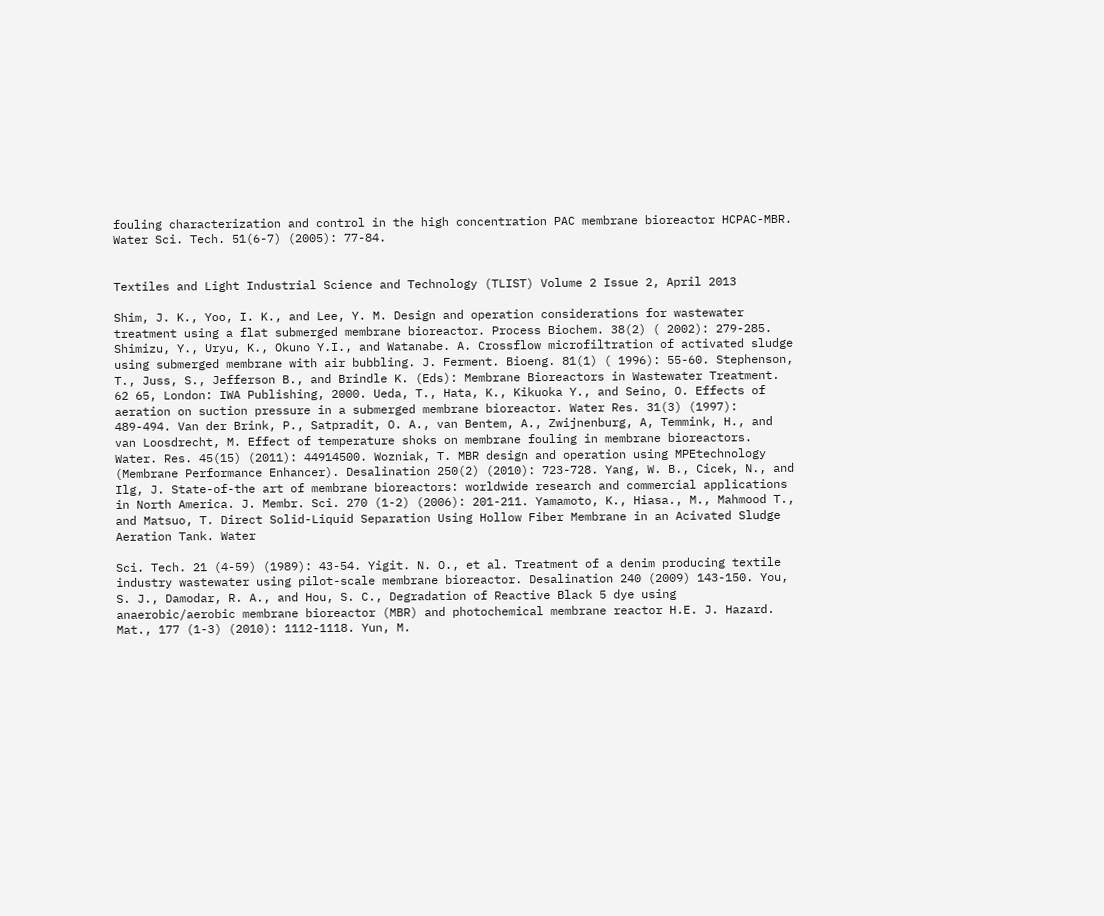fouling characterization and control in the high concentration PAC membrane bioreactor HCPAC-MBR. Water Sci. Tech. 51(6-7) (2005): 77-84.


Textiles and Light Industrial Science and Technology (TLIST) Volume 2 Issue 2, April 2013

Shim, J. K., Yoo, I. K., and Lee, Y. M. Design and operation considerations for wastewater treatment using a flat submerged membrane bioreactor. Process Biochem. 38(2) ( 2002): 279-285. Shimizu, Y., Uryu, K., Okuno Y.I., and Watanabe. A. Crossflow microfiltration of activated sludge using submerged membrane with air bubbling. J. Ferment. Bioeng. 81(1) ( 1996): 55-60. Stephenson, T., Juss, S., Jefferson B., and Brindle K. (Eds): Membrane Bioreactors in Wastewater Treatment. 62 65, London: IWA Publishing, 2000. Ueda, T., Hata, K., Kikuoka Y., and Seino, O. Effects of aeration on suction pressure in a submerged membrane bioreactor. Water Res. 31(3) (1997): 489-494. Van der Brink, P., Satpradit, O. A., van Bentem, A., Zwijnenburg, A, Temmink, H., and van Loosdrecht, M. Effect of temperature shoks on membrane fouling in membrane bioreactors. Water. Res. 45(15) (2011): 44914500. Wozniak, T. MBR design and operation using MPEtechnology (Membrane Performance Enhancer). Desalination 250(2) (2010): 723-728. Yang, W. B., Cicek, N., and Ilg, J. State-of-the art of membrane bioreactors: worldwide research and commercial applications in North America. J. Membr. Sci. 270 (1-2) (2006): 201-211. Yamamoto, K., Hiasa., M., Mahmood T., and Matsuo, T. Direct Solid-Liquid Separation Using Hollow Fiber Membrane in an Acivated Sludge Aeration Tank. Water

Sci. Tech. 21 (4-59) (1989): 43-54. Yigit. N. O., et al. Treatment of a denim producing textile industry wastewater using pilot-scale membrane bioreactor. Desalination 240 (2009) 143-150. You, S. J., Damodar, R. A., and Hou, S. C., Degradation of Reactive Black 5 dye using anaerobic/aerobic membrane bioreactor (MBR) and photochemical membrane reactor H.E. J. Hazard. Mat., 177 (1-3) (2010): 1112-1118. Yun, M.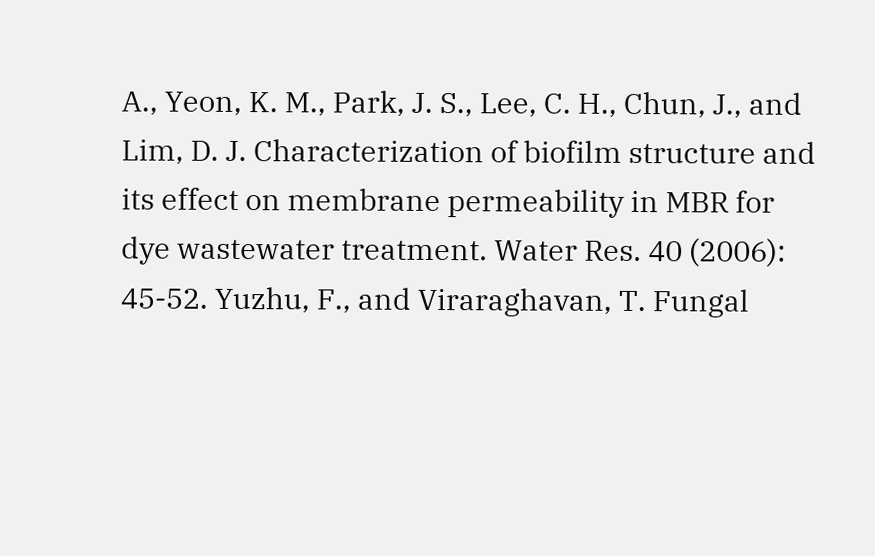A., Yeon, K. M., Park, J. S., Lee, C. H., Chun, J., and Lim, D. J. Characterization of biofilm structure and its effect on membrane permeability in MBR for dye wastewater treatment. Water Res. 40 (2006): 45-52. Yuzhu, F., and Viraraghavan, T. Fungal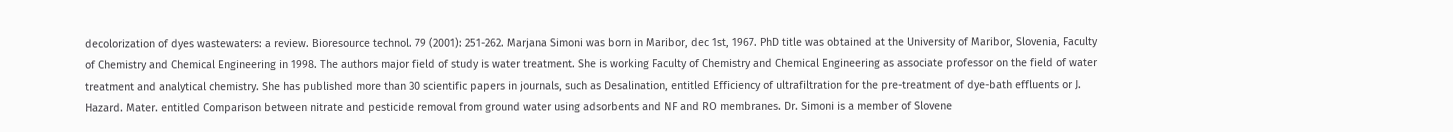decolorization of dyes wastewaters: a review. Bioresource technol. 79 (2001): 251-262. Marjana Simoni was born in Maribor, dec 1st, 1967. PhD title was obtained at the University of Maribor, Slovenia, Faculty of Chemistry and Chemical Engineering in 1998. The authors major field of study is water treatment. She is working Faculty of Chemistry and Chemical Engineering as associate professor on the field of water treatment and analytical chemistry. She has published more than 30 scientific papers in journals, such as Desalination, entitled Efficiency of ultrafiltration for the pre-treatment of dye-bath effluents or J. Hazard. Mater. entitled Comparison between nitrate and pesticide removal from ground water using adsorbents and NF and RO membranes. Dr. Simoni is a member of Slovene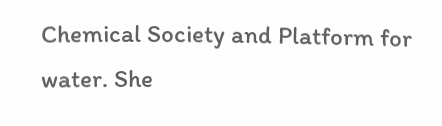Chemical Society and Platform for water. She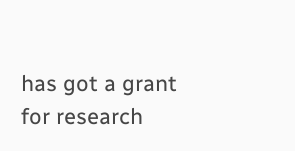has got a grant for research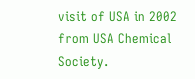visit of USA in 2002 from USA Chemical Society.